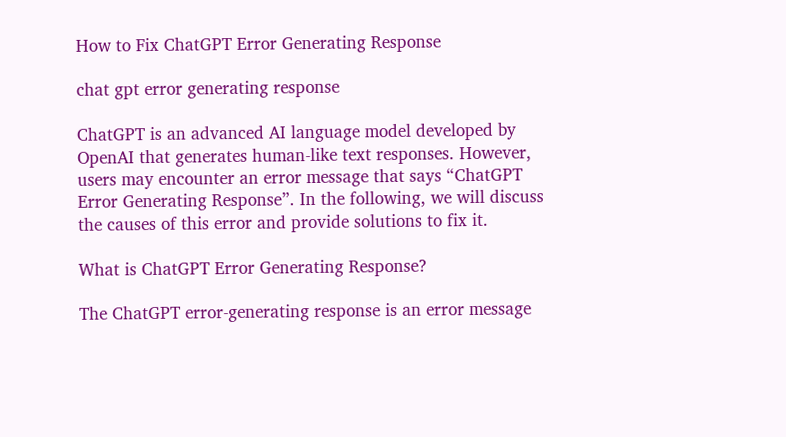How to Fix ChatGPT Error Generating Response

chat gpt error generating response

ChatGPT is an advanced AI language model developed by OpenAI that generates human-like text responses. However, users may encounter an error message that says “ChatGPT Error Generating Response”. In the following, we will discuss the causes of this error and provide solutions to fix it.

What is ChatGPT Error Generating Response?

The ChatGPT error-generating response is an error message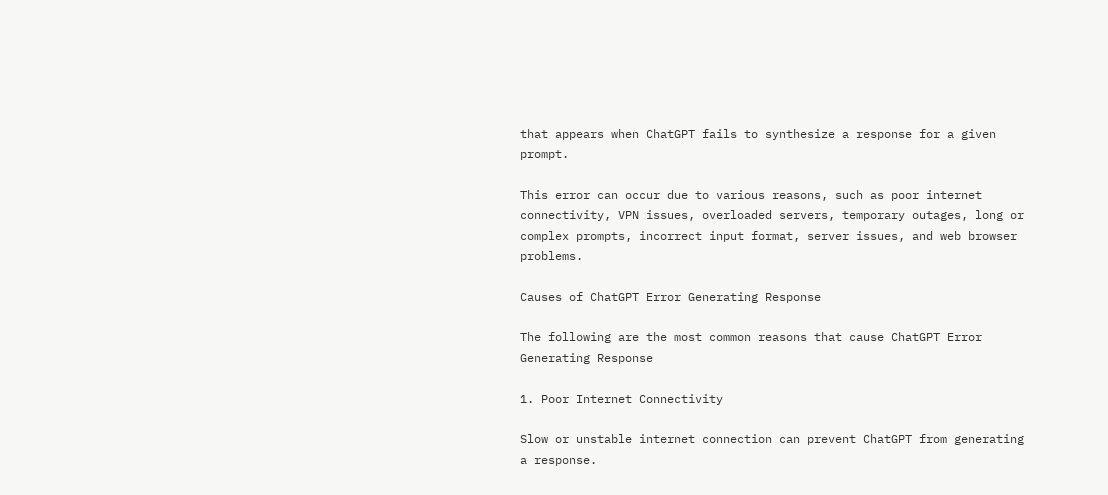that appears when ChatGPT fails to synthesize a response for a given prompt.

This error can occur due to various reasons, such as poor internet connectivity, VPN issues, overloaded servers, temporary outages, long or complex prompts, incorrect input format, server issues, and web browser problems.

Causes of ChatGPT Error Generating Response

The following are the most common reasons that cause ChatGPT Error Generating Response

1. Poor Internet Connectivity

Slow or unstable internet connection can prevent ChatGPT from generating a response.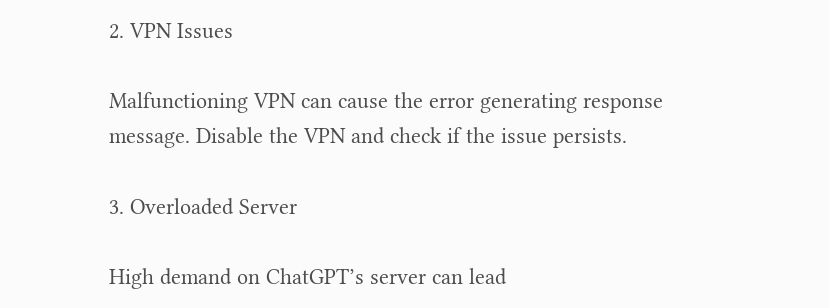2. VPN Issues

Malfunctioning VPN can cause the error generating response message. Disable the VPN and check if the issue persists.

3. Overloaded Server

High demand on ChatGPT’s server can lead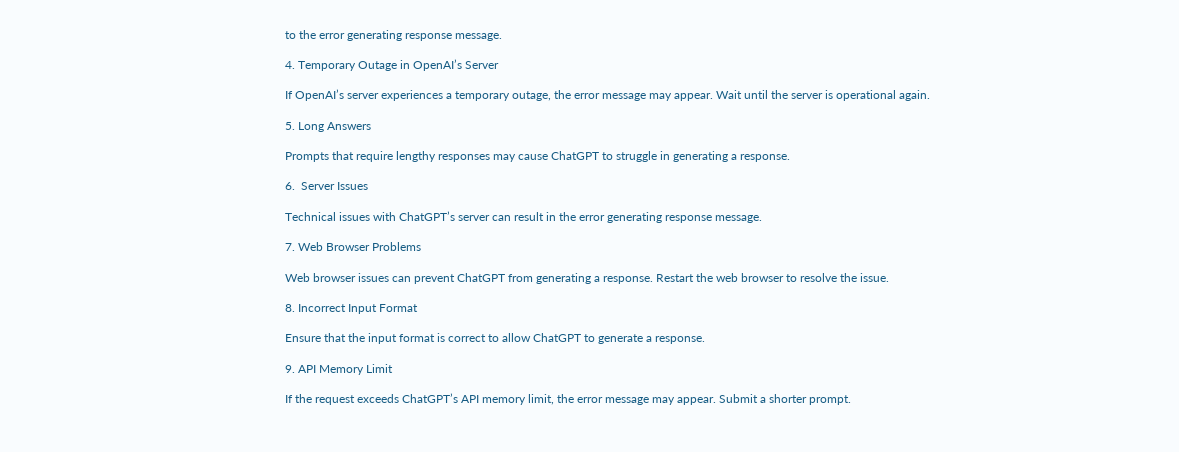to the error generating response message.

4. Temporary Outage in OpenAI’s Server

If OpenAI’s server experiences a temporary outage, the error message may appear. Wait until the server is operational again.

5. Long Answers

Prompts that require lengthy responses may cause ChatGPT to struggle in generating a response.

6.  Server Issues

Technical issues with ChatGPT’s server can result in the error generating response message.

7. Web Browser Problems

Web browser issues can prevent ChatGPT from generating a response. Restart the web browser to resolve the issue.

8. Incorrect Input Format

Ensure that the input format is correct to allow ChatGPT to generate a response.

9. API Memory Limit

If the request exceeds ChatGPT’s API memory limit, the error message may appear. Submit a shorter prompt.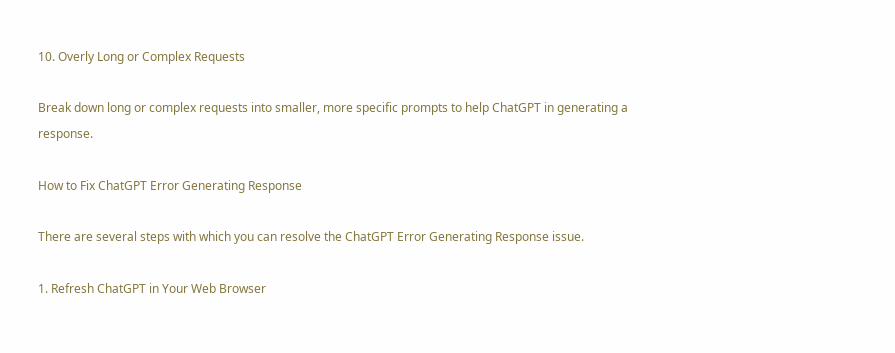10. Overly Long or Complex Requests

Break down long or complex requests into smaller, more specific prompts to help ChatGPT in generating a response.

How to Fix ChatGPT Error Generating Response

There are several steps with which you can resolve the ChatGPT Error Generating Response issue.

1. Refresh ChatGPT in Your Web Browser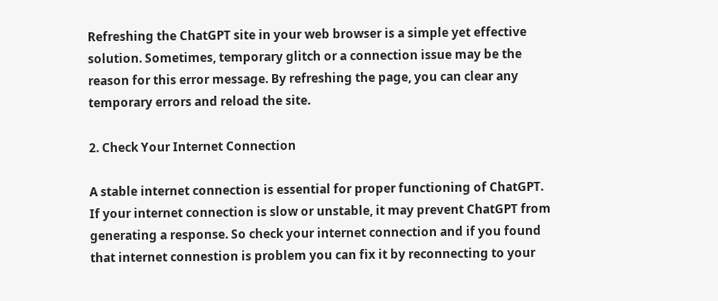Refreshing the ChatGPT site in your web browser is a simple yet effective solution. Sometimes, temporary glitch or a connection issue may be the reason for this error message. By refreshing the page, you can clear any temporary errors and reload the site.

2. Check Your Internet Connection

A stable internet connection is essential for proper functioning of ChatGPT. If your internet connection is slow or unstable, it may prevent ChatGPT from generating a response. So check your internet connection and if you found that internet connestion is problem you can fix it by reconnecting to your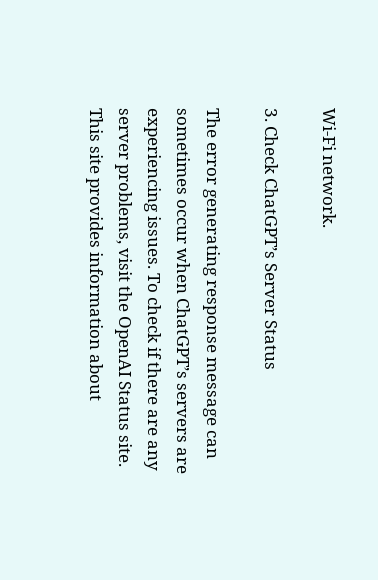Wi-Fi network.

3. Check ChatGPT’s Server Status

The error generating response message can sometimes occur when ChatGPT’s servers are experiencing issues. To check if there are any server problems, visit the OpenAI Status site. This site provides information about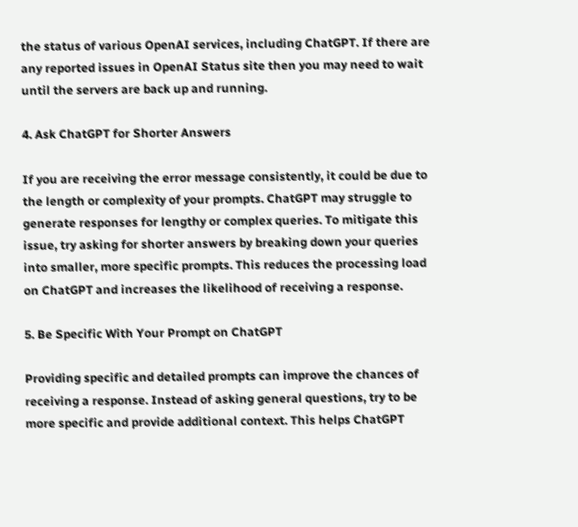the status of various OpenAI services, including ChatGPT. If there are any reported issues in OpenAI Status site then you may need to wait until the servers are back up and running.

4. Ask ChatGPT for Shorter Answers

If you are receiving the error message consistently, it could be due to the length or complexity of your prompts. ChatGPT may struggle to generate responses for lengthy or complex queries. To mitigate this issue, try asking for shorter answers by breaking down your queries into smaller, more specific prompts. This reduces the processing load on ChatGPT and increases the likelihood of receiving a response.

5. Be Specific With Your Prompt on ChatGPT

Providing specific and detailed prompts can improve the chances of receiving a response. Instead of asking general questions, try to be more specific and provide additional context. This helps ChatGPT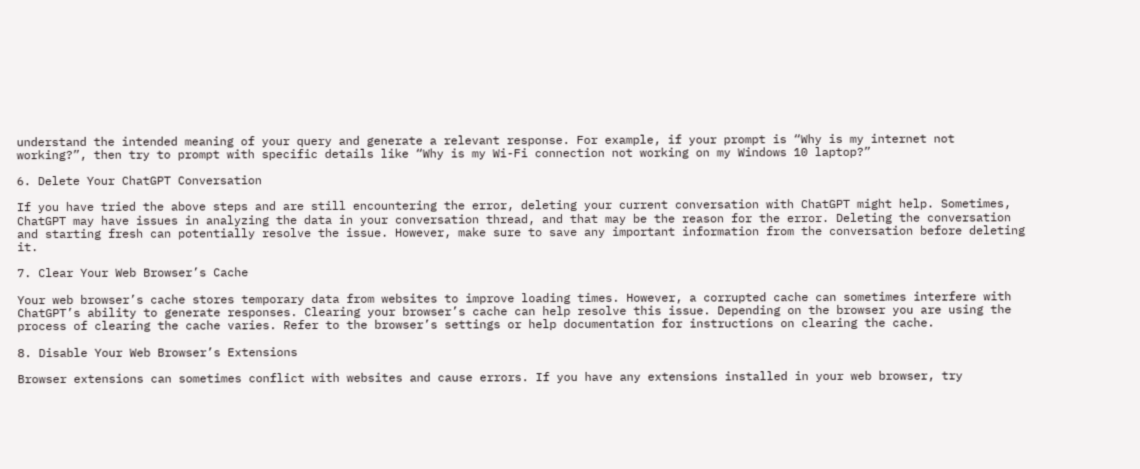understand the intended meaning of your query and generate a relevant response. For example, if your prompt is “Why is my internet not working?”, then try to prompt with specific details like “Why is my Wi-Fi connection not working on my Windows 10 laptop?”

6. Delete Your ChatGPT Conversation

If you have tried the above steps and are still encountering the error, deleting your current conversation with ChatGPT might help. Sometimes, ChatGPT may have issues in analyzing the data in your conversation thread, and that may be the reason for the error. Deleting the conversation and starting fresh can potentially resolve the issue. However, make sure to save any important information from the conversation before deleting it.

7. Clear Your Web Browser’s Cache

Your web browser’s cache stores temporary data from websites to improve loading times. However, a corrupted cache can sometimes interfere with ChatGPT’s ability to generate responses. Clearing your browser’s cache can help resolve this issue. Depending on the browser you are using the process of clearing the cache varies. Refer to the browser’s settings or help documentation for instructions on clearing the cache.

8. Disable Your Web Browser’s Extensions

Browser extensions can sometimes conflict with websites and cause errors. If you have any extensions installed in your web browser, try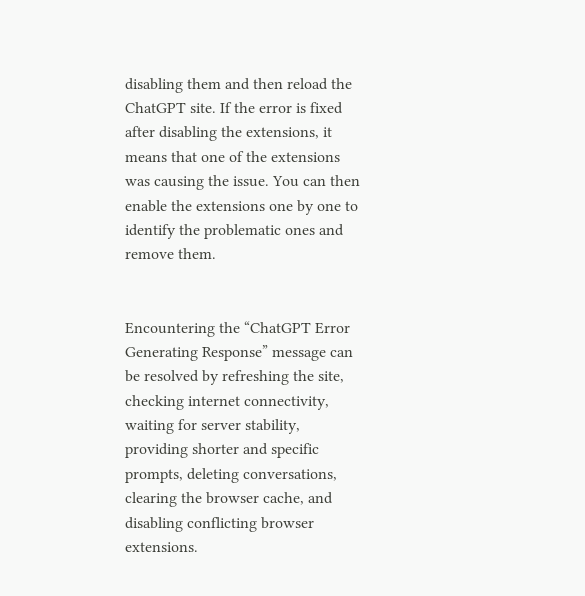disabling them and then reload the ChatGPT site. If the error is fixed after disabling the extensions, it means that one of the extensions was causing the issue. You can then enable the extensions one by one to identify the problematic ones and remove them.


Encountering the “ChatGPT Error Generating Response” message can be resolved by refreshing the site, checking internet connectivity, waiting for server stability, providing shorter and specific prompts, deleting conversations, clearing the browser cache, and disabling conflicting browser extensions.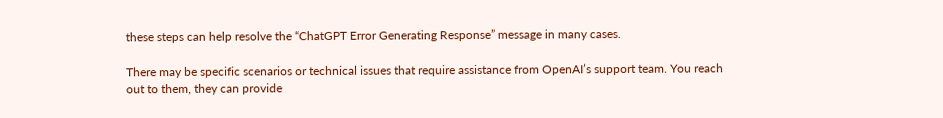these steps can help resolve the “ChatGPT Error Generating Response” message in many cases.

There may be specific scenarios or technical issues that require assistance from OpenAI’s support team. You reach out to them, they can provide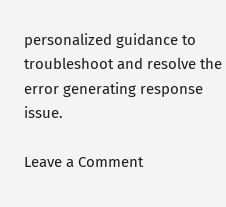personalized guidance to troubleshoot and resolve the error generating response issue.

Leave a Comment